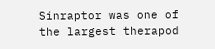Sinraptor was one of the largest therapod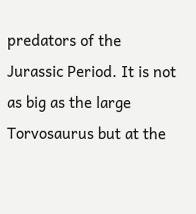predators of the Jurassic Period. It is not as big as the large Torvosaurus but at the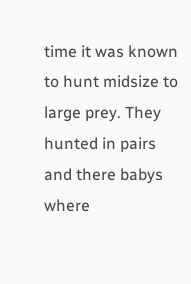time it was known to hunt midsize to large prey. They hunted in pairs and there babys where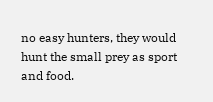no easy hunters, they would hunt the small prey as sport and food.